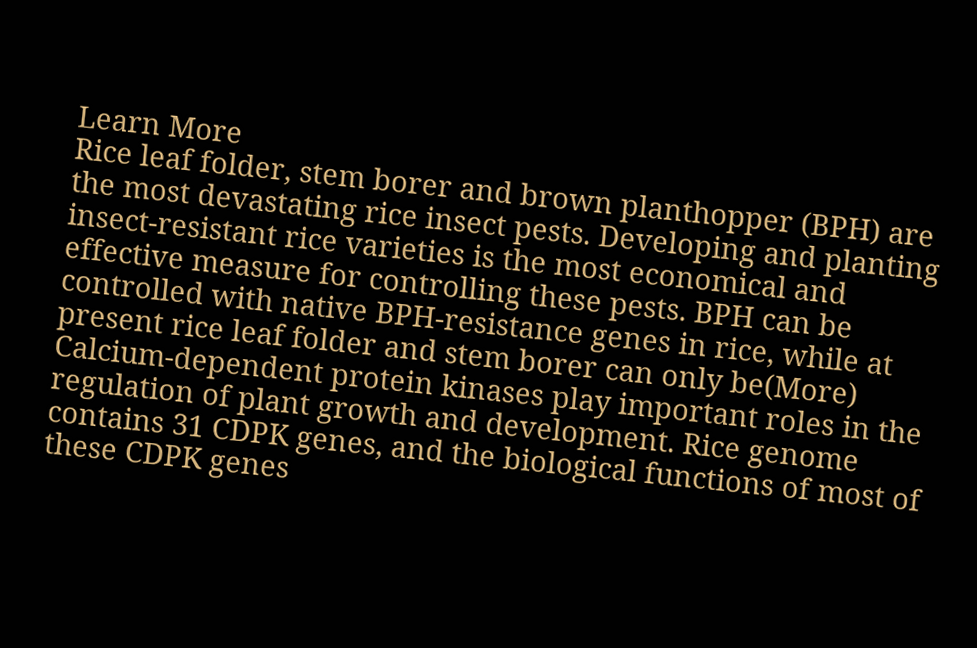Learn More
Rice leaf folder, stem borer and brown planthopper (BPH) are the most devastating rice insect pests. Developing and planting insect-resistant rice varieties is the most economical and effective measure for controlling these pests. BPH can be controlled with native BPH-resistance genes in rice, while at present rice leaf folder and stem borer can only be(More)
Calcium-dependent protein kinases play important roles in the regulation of plant growth and development. Rice genome contains 31 CDPK genes, and the biological functions of most of these CDPK genes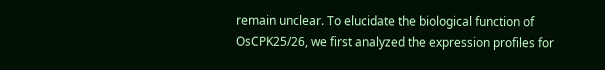remain unclear. To elucidate the biological function of OsCPK25/26, we first analyzed the expression profiles for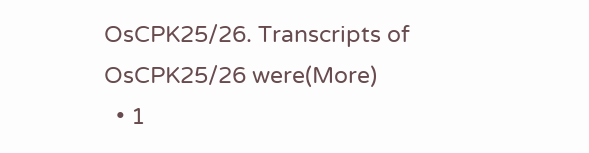OsCPK25/26. Transcripts of OsCPK25/26 were(More)
  • 1